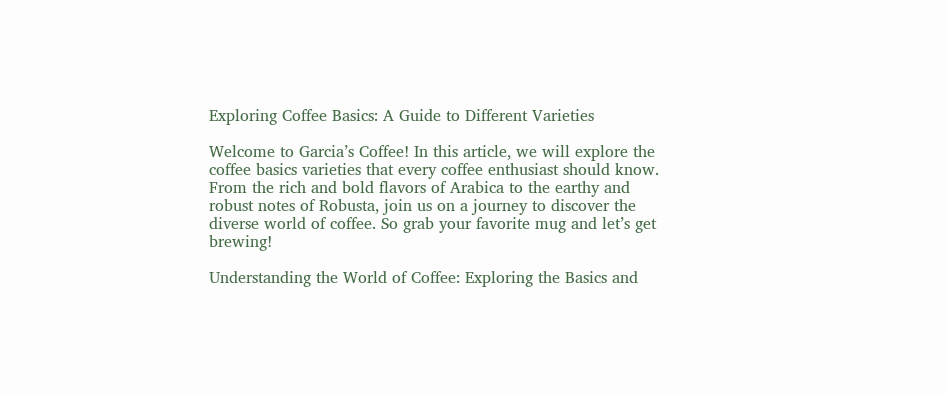Exploring Coffee Basics: A Guide to Different Varieties

Welcome to Garcia’s Coffee! In this article, we will explore the coffee basics varieties that every coffee enthusiast should know. From the rich and bold flavors of Arabica to the earthy and robust notes of Robusta, join us on a journey to discover the diverse world of coffee. So grab your favorite mug and let’s get brewing!

Understanding the World of Coffee: Exploring the Basics and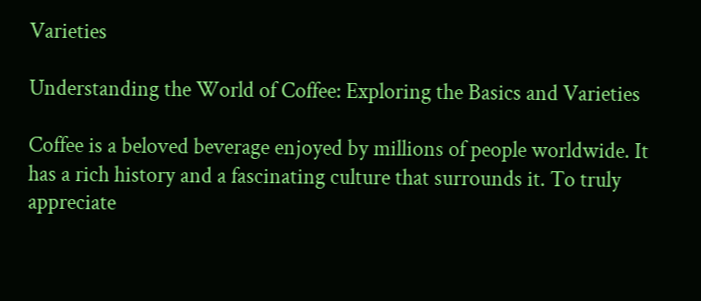Varieties

Understanding the World of Coffee: Exploring the Basics and Varieties

Coffee is a beloved beverage enjoyed by millions of people worldwide. It has a rich history and a fascinating culture that surrounds it. To truly appreciate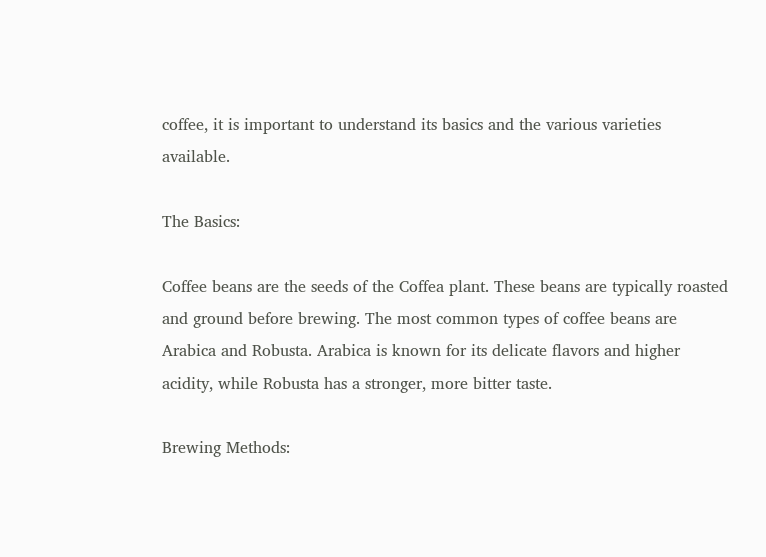coffee, it is important to understand its basics and the various varieties available.

The Basics:

Coffee beans are the seeds of the Coffea plant. These beans are typically roasted and ground before brewing. The most common types of coffee beans are Arabica and Robusta. Arabica is known for its delicate flavors and higher acidity, while Robusta has a stronger, more bitter taste.

Brewing Methods: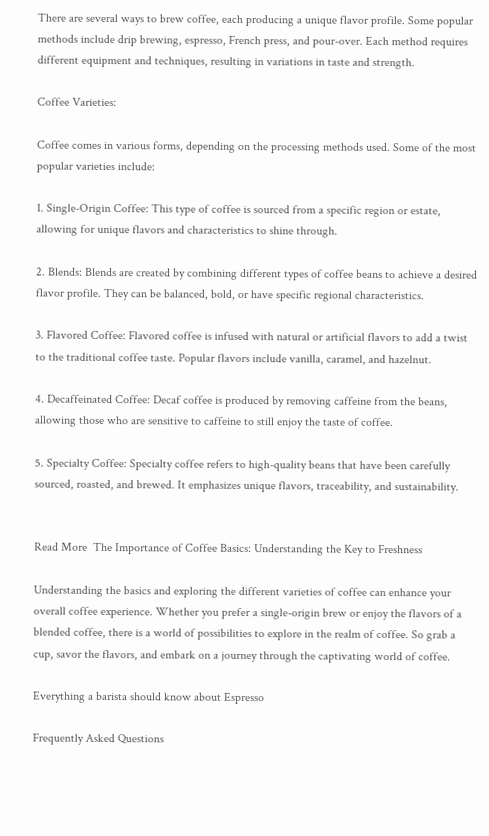There are several ways to brew coffee, each producing a unique flavor profile. Some popular methods include drip brewing, espresso, French press, and pour-over. Each method requires different equipment and techniques, resulting in variations in taste and strength.

Coffee Varieties:

Coffee comes in various forms, depending on the processing methods used. Some of the most popular varieties include:

1. Single-Origin Coffee: This type of coffee is sourced from a specific region or estate, allowing for unique flavors and characteristics to shine through.

2. Blends: Blends are created by combining different types of coffee beans to achieve a desired flavor profile. They can be balanced, bold, or have specific regional characteristics.

3. Flavored Coffee: Flavored coffee is infused with natural or artificial flavors to add a twist to the traditional coffee taste. Popular flavors include vanilla, caramel, and hazelnut.

4. Decaffeinated Coffee: Decaf coffee is produced by removing caffeine from the beans, allowing those who are sensitive to caffeine to still enjoy the taste of coffee.

5. Specialty Coffee: Specialty coffee refers to high-quality beans that have been carefully sourced, roasted, and brewed. It emphasizes unique flavors, traceability, and sustainability.


Read More  The Importance of Coffee Basics: Understanding the Key to Freshness

Understanding the basics and exploring the different varieties of coffee can enhance your overall coffee experience. Whether you prefer a single-origin brew or enjoy the flavors of a blended coffee, there is a world of possibilities to explore in the realm of coffee. So grab a cup, savor the flavors, and embark on a journey through the captivating world of coffee.

Everything a barista should know about Espresso

Frequently Asked Questions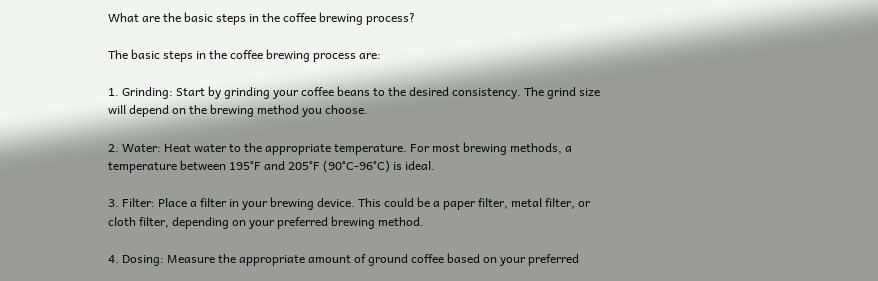What are the basic steps in the coffee brewing process?

The basic steps in the coffee brewing process are:

1. Grinding: Start by grinding your coffee beans to the desired consistency. The grind size will depend on the brewing method you choose.

2. Water: Heat water to the appropriate temperature. For most brewing methods, a temperature between 195°F and 205°F (90°C-96°C) is ideal.

3. Filter: Place a filter in your brewing device. This could be a paper filter, metal filter, or cloth filter, depending on your preferred brewing method.

4. Dosing: Measure the appropriate amount of ground coffee based on your preferred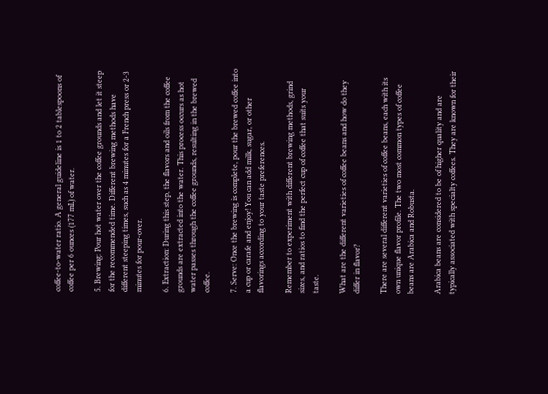coffee-to-water ratio. A general guideline is 1 to 2 tablespoons of coffee per 6 ounces (177 mL) of water.

5. Brewing: Pour hot water over the coffee grounds and let it steep for the recommended time. Different brewing methods have different steeping times, such as 4 minutes for a French press or 2-3 minutes for pour-over.

6. Extraction: During this step, the flavors and oils from the coffee grounds are extracted into the water. This process occurs as hot water passes through the coffee grounds, resulting in the brewed coffee.

7. Serve: Once the brewing is complete, pour the brewed coffee into a cup or carafe and enjoy! You can add milk, sugar, or other flavorings according to your taste preferences.

Remember to experiment with different brewing methods, grind sizes, and ratios to find the perfect cup of coffee that suits your taste.

What are the different varieties of coffee beans and how do they differ in flavor?

There are several different varieties of coffee beans, each with its own unique flavor profile. The two most common types of coffee beans are Arabica and Robusta.

Arabica beans are considered to be of higher quality and are typically associated with specialty coffees. They are known for their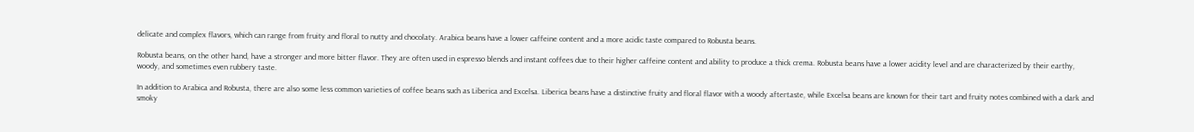delicate and complex flavors, which can range from fruity and floral to nutty and chocolaty. Arabica beans have a lower caffeine content and a more acidic taste compared to Robusta beans.

Robusta beans, on the other hand, have a stronger and more bitter flavor. They are often used in espresso blends and instant coffees due to their higher caffeine content and ability to produce a thick crema. Robusta beans have a lower acidity level and are characterized by their earthy, woody, and sometimes even rubbery taste.

In addition to Arabica and Robusta, there are also some less common varieties of coffee beans such as Liberica and Excelsa. Liberica beans have a distinctive fruity and floral flavor with a woody aftertaste, while Excelsa beans are known for their tart and fruity notes combined with a dark and smoky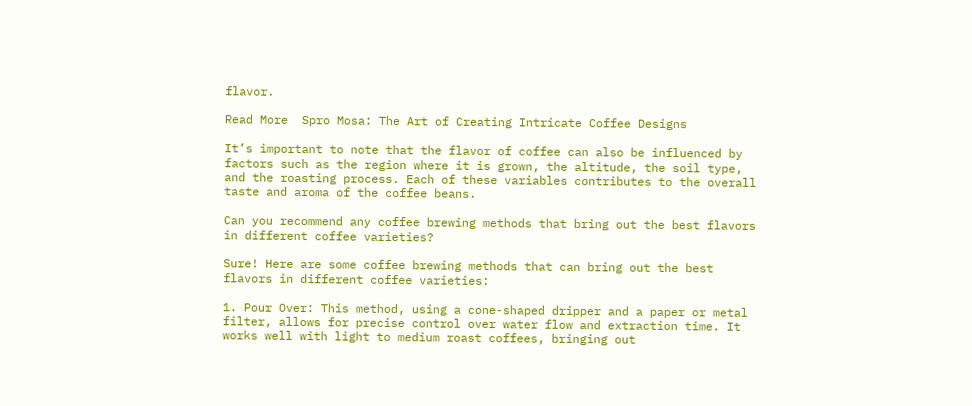flavor.

Read More  Spro Mosa: The Art of Creating Intricate Coffee Designs

It’s important to note that the flavor of coffee can also be influenced by factors such as the region where it is grown, the altitude, the soil type, and the roasting process. Each of these variables contributes to the overall taste and aroma of the coffee beans.

Can you recommend any coffee brewing methods that bring out the best flavors in different coffee varieties?

Sure! Here are some coffee brewing methods that can bring out the best flavors in different coffee varieties:

1. Pour Over: This method, using a cone-shaped dripper and a paper or metal filter, allows for precise control over water flow and extraction time. It works well with light to medium roast coffees, bringing out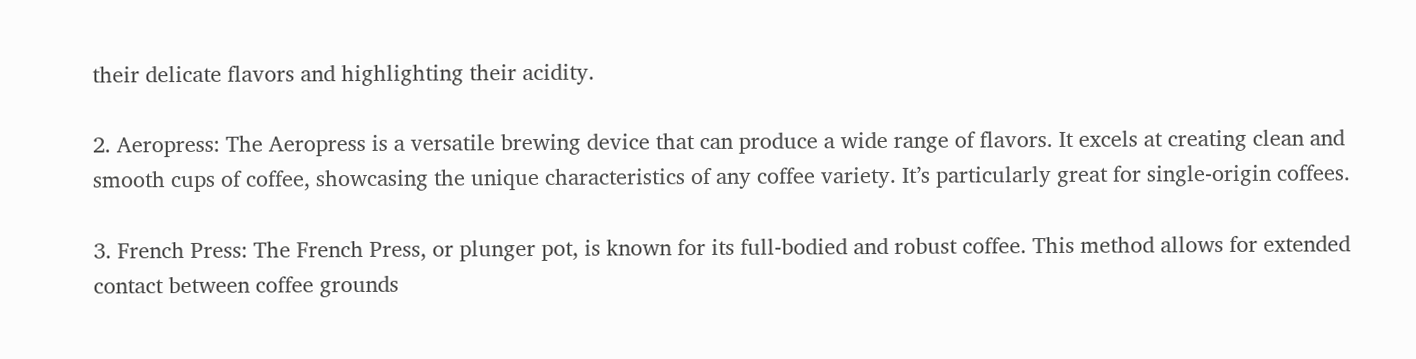their delicate flavors and highlighting their acidity.

2. Aeropress: The Aeropress is a versatile brewing device that can produce a wide range of flavors. It excels at creating clean and smooth cups of coffee, showcasing the unique characteristics of any coffee variety. It’s particularly great for single-origin coffees.

3. French Press: The French Press, or plunger pot, is known for its full-bodied and robust coffee. This method allows for extended contact between coffee grounds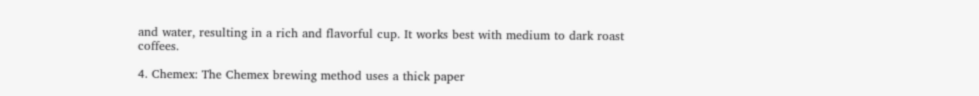and water, resulting in a rich and flavorful cup. It works best with medium to dark roast coffees.

4. Chemex: The Chemex brewing method uses a thick paper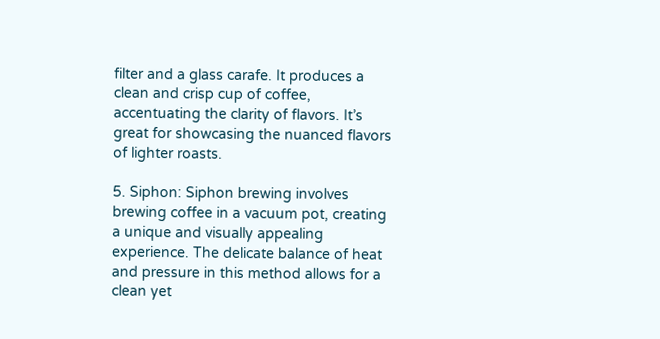filter and a glass carafe. It produces a clean and crisp cup of coffee, accentuating the clarity of flavors. It’s great for showcasing the nuanced flavors of lighter roasts.

5. Siphon: Siphon brewing involves brewing coffee in a vacuum pot, creating a unique and visually appealing experience. The delicate balance of heat and pressure in this method allows for a clean yet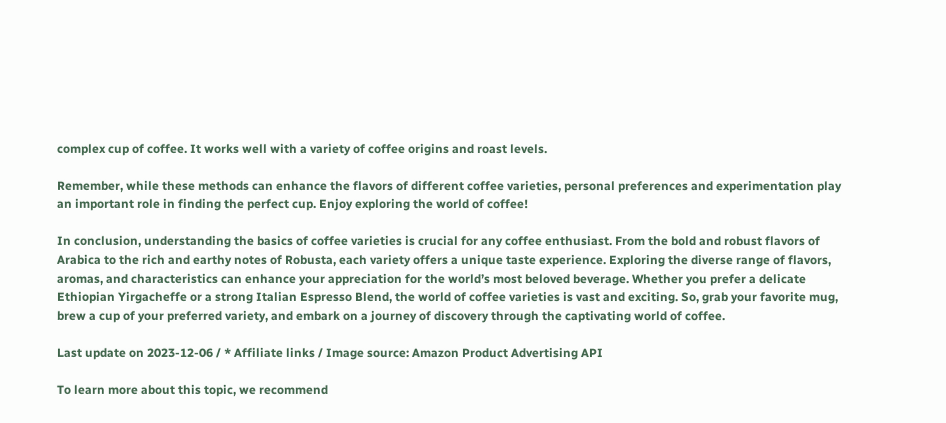complex cup of coffee. It works well with a variety of coffee origins and roast levels.

Remember, while these methods can enhance the flavors of different coffee varieties, personal preferences and experimentation play an important role in finding the perfect cup. Enjoy exploring the world of coffee!

In conclusion, understanding the basics of coffee varieties is crucial for any coffee enthusiast. From the bold and robust flavors of Arabica to the rich and earthy notes of Robusta, each variety offers a unique taste experience. Exploring the diverse range of flavors, aromas, and characteristics can enhance your appreciation for the world’s most beloved beverage. Whether you prefer a delicate Ethiopian Yirgacheffe or a strong Italian Espresso Blend, the world of coffee varieties is vast and exciting. So, grab your favorite mug, brew a cup of your preferred variety, and embark on a journey of discovery through the captivating world of coffee.

Last update on 2023-12-06 / * Affiliate links / Image source: Amazon Product Advertising API

To learn more about this topic, we recommend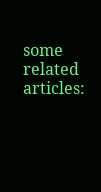some related articles: